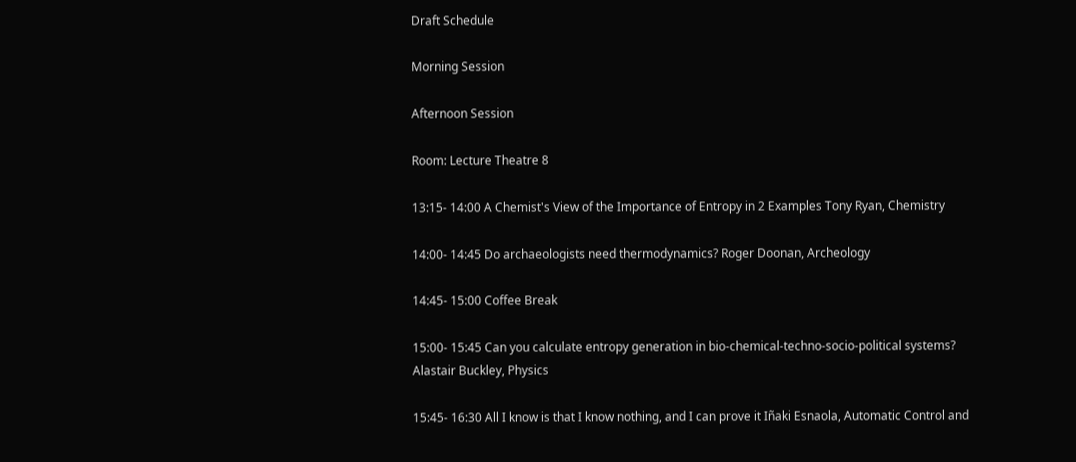Draft Schedule

Morning Session

Afternoon Session

Room: Lecture Theatre 8

13:15- 14:00 A Chemist's View of the Importance of Entropy in 2 Examples Tony Ryan, Chemistry

14:00- 14:45 Do archaeologists need thermodynamics? Roger Doonan, Archeology

14:45- 15:00 Coffee Break

15:00- 15:45 Can you calculate entropy generation in bio-chemical-techno-socio-political systems? Alastair Buckley, Physics

15:45- 16:30 All I know is that I know nothing, and I can prove it Iñaki Esnaola, Automatic Control and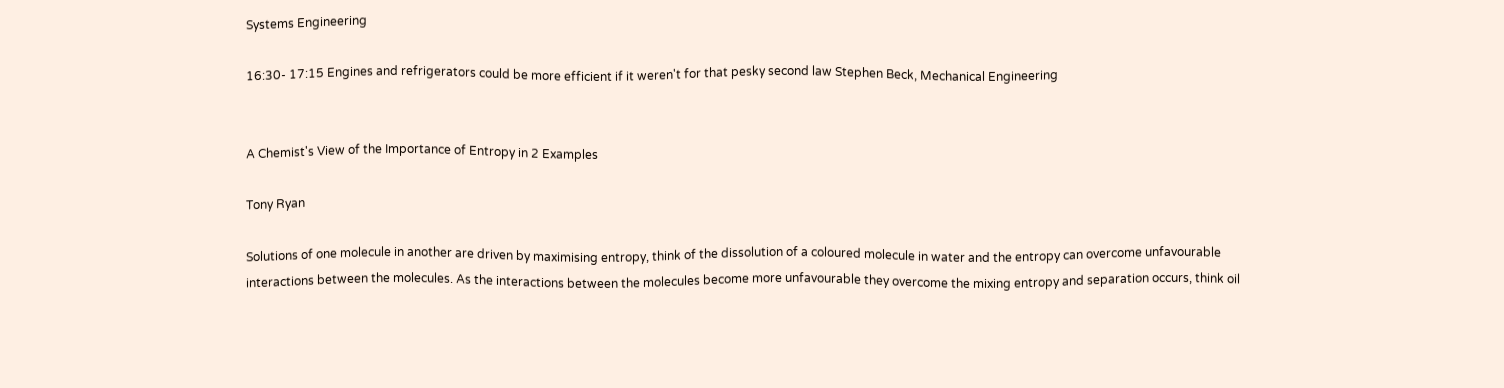Systems Engineering

16:30- 17:15 Engines and refrigerators could be more efficient if it weren't for that pesky second law Stephen Beck, Mechanical Engineering


A Chemist's View of the Importance of Entropy in 2 Examples

Tony Ryan

Solutions of one molecule in another are driven by maximising entropy, think of the dissolution of a coloured molecule in water and the entropy can overcome unfavourable interactions between the molecules. As the interactions between the molecules become more unfavourable they overcome the mixing entropy and separation occurs, think oil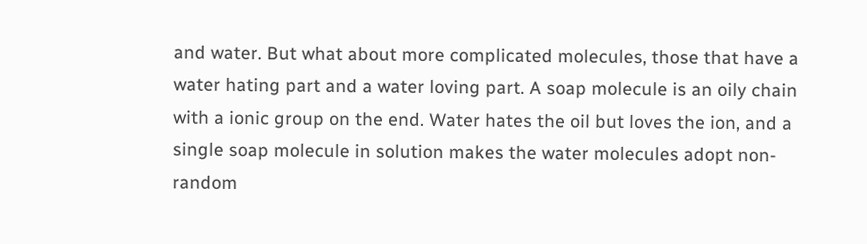and water. But what about more complicated molecules, those that have a water hating part and a water loving part. A soap molecule is an oily chain with a ionic group on the end. Water hates the oil but loves the ion, and a single soap molecule in solution makes the water molecules adopt non-random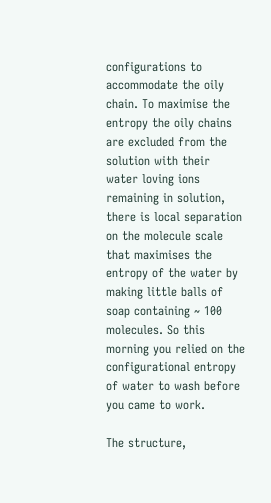configurations to accommodate the oily chain. To maximise the entropy the oily chains are excluded from the solution with their water loving ions remaining in solution, there is local separation on the molecule scale that maximises the entropy of the water by making little balls of soap containing ~ 100 molecules. So this morning you relied on the configurational entropy of water to wash before you came to work.

The structure,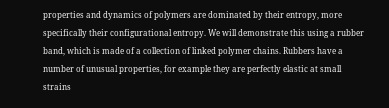properties and dynamics of polymers are dominated by their entropy, more specifically their configurational entropy. We will demonstrate this using a rubber band, which is made of a collection of linked polymer chains. Rubbers have a number of unusual properties, for example they are perfectly elastic at small strains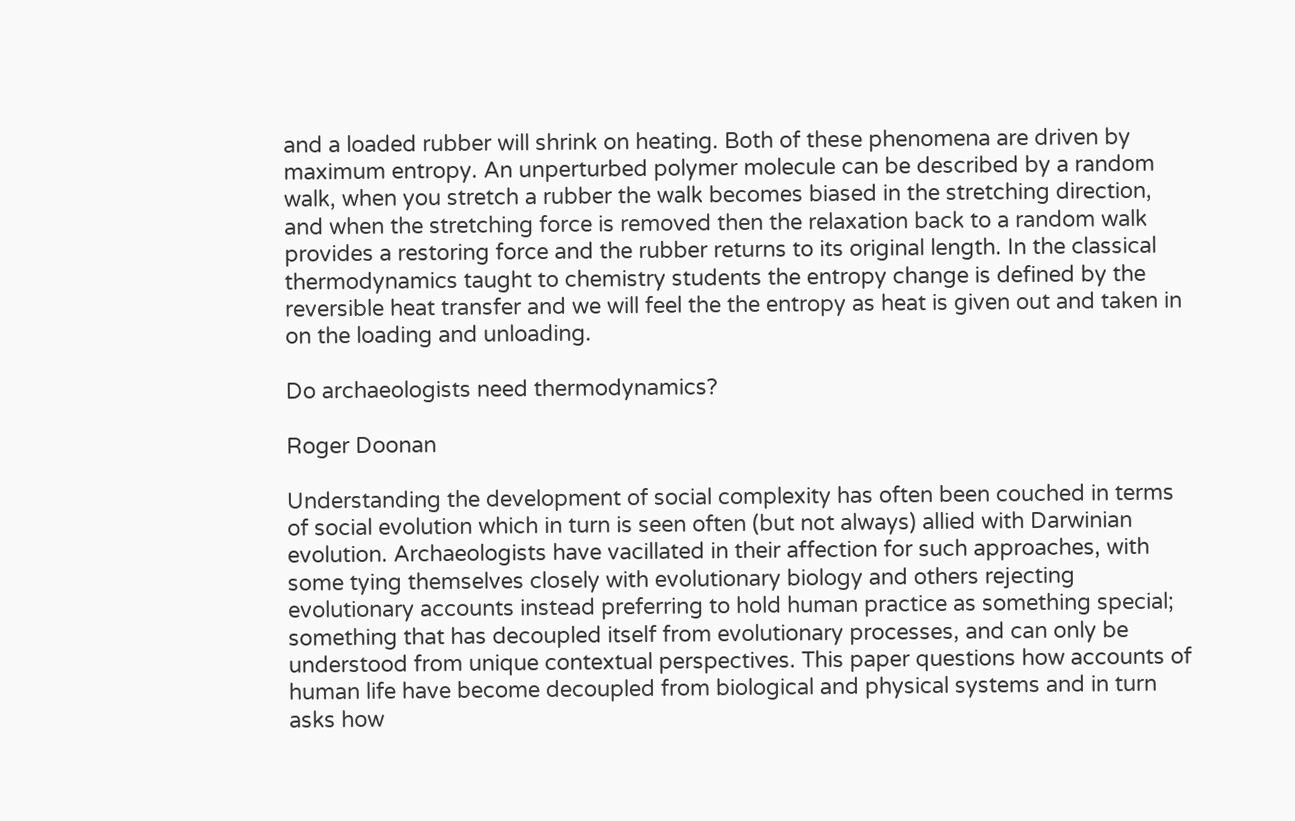and a loaded rubber will shrink on heating. Both of these phenomena are driven by maximum entropy. An unperturbed polymer molecule can be described by a random walk, when you stretch a rubber the walk becomes biased in the stretching direction, and when the stretching force is removed then the relaxation back to a random walk provides a restoring force and the rubber returns to its original length. In the classical thermodynamics taught to chemistry students the entropy change is defined by the reversible heat transfer and we will feel the the entropy as heat is given out and taken in on the loading and unloading.

Do archaeologists need thermodynamics?

Roger Doonan

Understanding the development of social complexity has often been couched in terms of social evolution which in turn is seen often (but not always) allied with Darwinian evolution. Archaeologists have vacillated in their affection for such approaches, with some tying themselves closely with evolutionary biology and others rejecting evolutionary accounts instead preferring to hold human practice as something special; something that has decoupled itself from evolutionary processes, and can only be understood from unique contextual perspectives. This paper questions how accounts of human life have become decoupled from biological and physical systems and in turn asks how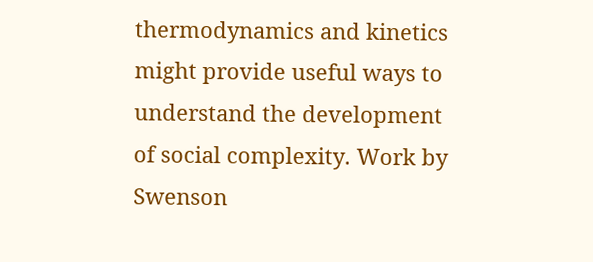thermodynamics and kinetics might provide useful ways to understand the development of social complexity. Work by Swenson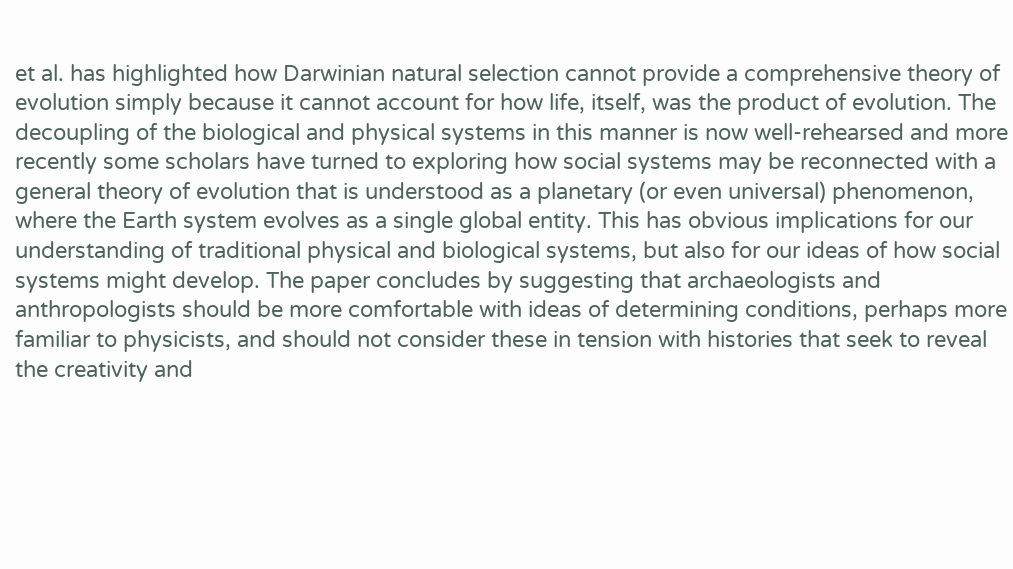et al. has highlighted how Darwinian natural selection cannot provide a comprehensive theory of evolution simply because it cannot account for how life, itself, was the product of evolution. The decoupling of the biological and physical systems in this manner is now well-rehearsed and more recently some scholars have turned to exploring how social systems may be reconnected with a general theory of evolution that is understood as a planetary (or even universal) phenomenon, where the Earth system evolves as a single global entity. This has obvious implications for our understanding of traditional physical and biological systems, but also for our ideas of how social systems might develop. The paper concludes by suggesting that archaeologists and anthropologists should be more comfortable with ideas of determining conditions, perhaps more familiar to physicists, and should not consider these in tension with histories that seek to reveal the creativity and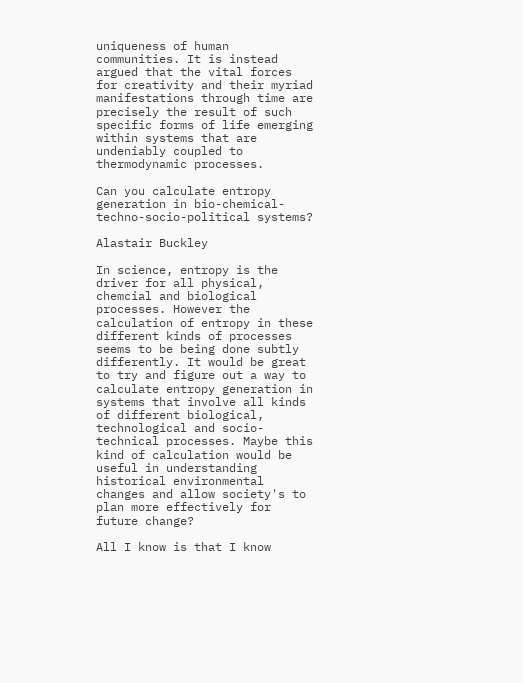uniqueness of human communities. It is instead argued that the vital forces for creativity and their myriad manifestations through time are precisely the result of such specific forms of life emerging within systems that are undeniably coupled to thermodynamic processes.

Can you calculate entropy generation in bio-chemical-techno-socio-political systems?

Alastair Buckley

In science, entropy is the driver for all physical, chemcial and biological processes. However the calculation of entropy in these different kinds of processes seems to be being done subtly differently. It would be great to try and figure out a way to calculate entropy generation in systems that involve all kinds of different biological, technological and socio-technical processes. Maybe this kind of calculation would be useful in understanding historical environmental changes and allow society's to plan more effectively for future change?

All I know is that I know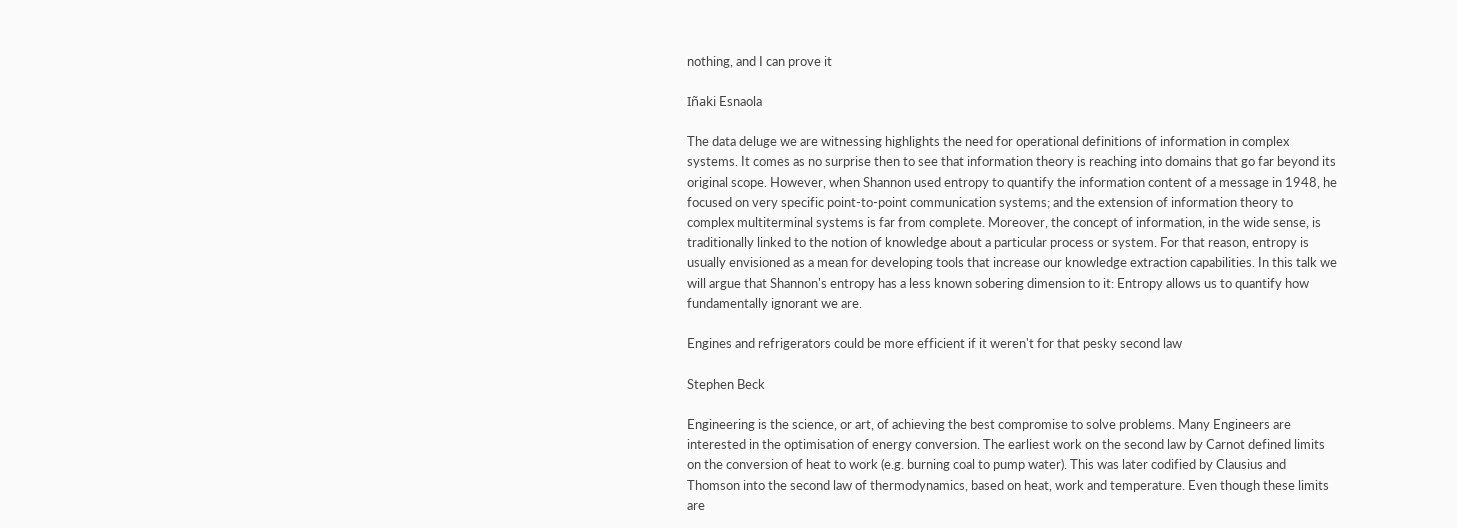nothing, and I can prove it

Iñaki Esnaola

The data deluge we are witnessing highlights the need for operational definitions of information in complex systems. It comes as no surprise then to see that information theory is reaching into domains that go far beyond its original scope. However, when Shannon used entropy to quantify the information content of a message in 1948, he focused on very specific point-to-point communication systems; and the extension of information theory to complex multiterminal systems is far from complete. Moreover, the concept of information, in the wide sense, is traditionally linked to the notion of knowledge about a particular process or system. For that reason, entropy is usually envisioned as a mean for developing tools that increase our knowledge extraction capabilities. In this talk we will argue that Shannon's entropy has a less known sobering dimension to it: Entropy allows us to quantify how fundamentally ignorant we are.

Engines and refrigerators could be more efficient if it weren't for that pesky second law

Stephen Beck

Engineering is the science, or art, of achieving the best compromise to solve problems. Many Engineers are interested in the optimisation of energy conversion. The earliest work on the second law by Carnot defined limits on the conversion of heat to work (e.g. burning coal to pump water). This was later codified by Clausius and Thomson into the second law of thermodynamics, based on heat, work and temperature. Even though these limits are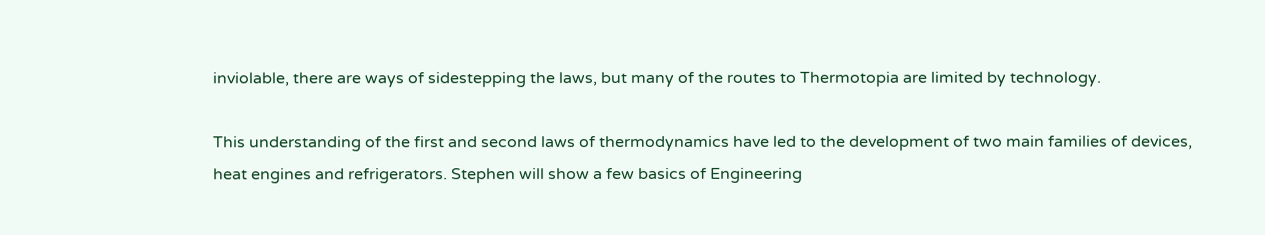inviolable, there are ways of sidestepping the laws, but many of the routes to Thermotopia are limited by technology.

This understanding of the first and second laws of thermodynamics have led to the development of two main families of devices, heat engines and refrigerators. Stephen will show a few basics of Engineering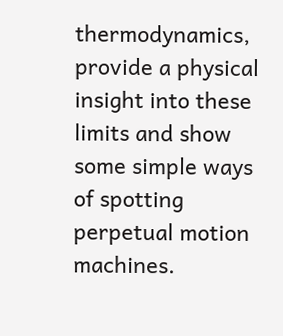thermodynamics, provide a physical insight into these limits and show some simple ways of spotting perpetual motion machines.